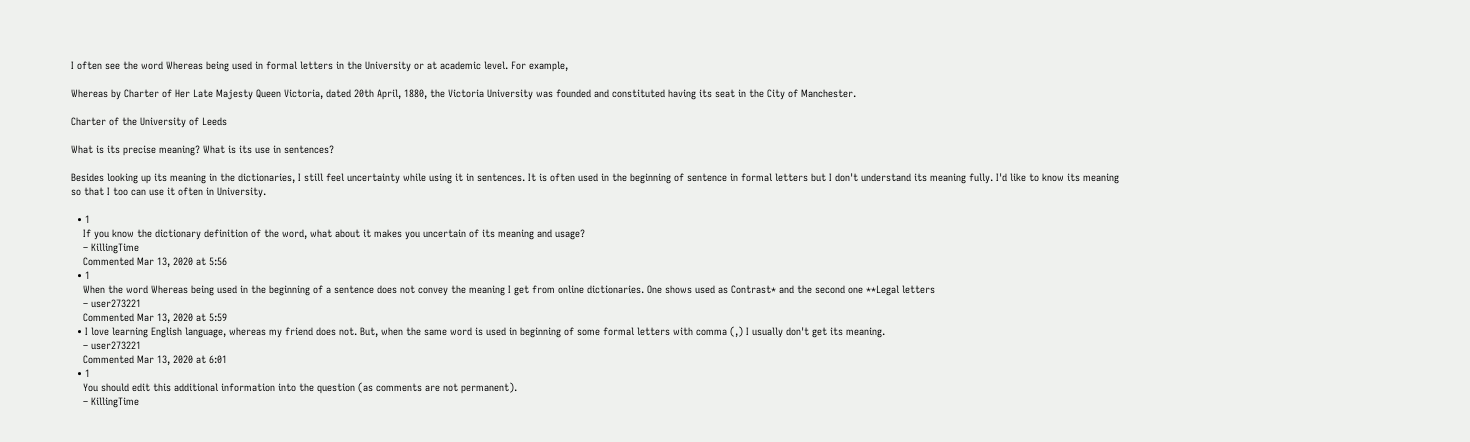I often see the word Whereas being used in formal letters in the University or at academic level. For example,

Whereas by Charter of Her Late Majesty Queen Victoria, dated 20th April, 1880, the Victoria University was founded and constituted having its seat in the City of Manchester.

Charter of the University of Leeds

What is its precise meaning? What is its use in sentences?

Besides looking up its meaning in the dictionaries, I still feel uncertainty while using it in sentences. It is often used in the beginning of sentence in formal letters but I don't understand its meaning fully. I'd like to know its meaning so that I too can use it often in University.

  • 1
    If you know the dictionary definition of the word, what about it makes you uncertain of its meaning and usage?
    – KillingTime
    Commented Mar 13, 2020 at 5:56
  • 1
    When the word Whereas being used in the beginning of a sentence does not convey the meaning I get from online dictionaries. One shows used as Contrast* and the second one **Legal letters
    – user273221
    Commented Mar 13, 2020 at 5:59
  • I love learning English language, whereas my friend does not. But, when the same word is used in beginning of some formal letters with comma (,) I usually don't get its meaning.
    – user273221
    Commented Mar 13, 2020 at 6:01
  • 1
    You should edit this additional information into the question (as comments are not permanent).
    – KillingTime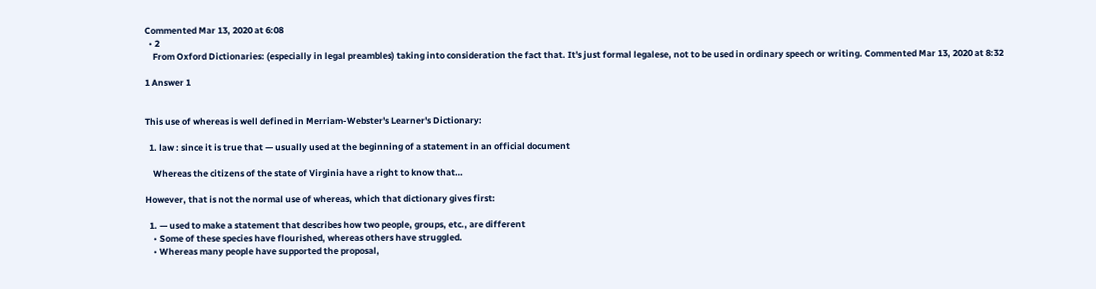Commented Mar 13, 2020 at 6:08
  • 2
    From Oxford Dictionaries: (especially in legal preambles) taking into consideration the fact that. It's just formal legalese, not to be used in ordinary speech or writing. Commented Mar 13, 2020 at 8:32

1 Answer 1


This use of whereas is well defined in Merriam-Webster's Learner's Dictionary:

  1. law : since it is true that — usually used at the beginning of a statement in an official document

    Whereas the citizens of the state of Virginia have a right to know that…

However, that is not the normal use of whereas, which that dictionary gives first:

  1. — used to make a statement that describes how two people, groups, etc., are different
    • Some of these species have flourished, whereas others have struggled.
    • Whereas many people have supported the proposal,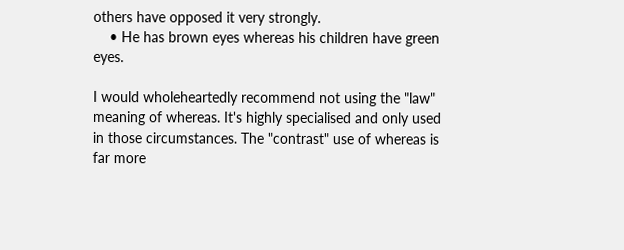others have opposed it very strongly.
    • He has brown eyes whereas his children have green eyes.

I would wholeheartedly recommend not using the "law" meaning of whereas. It's highly specialised and only used in those circumstances. The "contrast" use of whereas is far more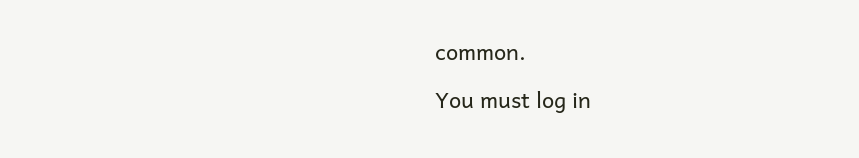common.

You must log in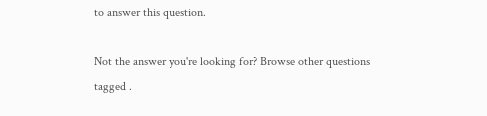to answer this question.

Not the answer you're looking for? Browse other questions tagged .